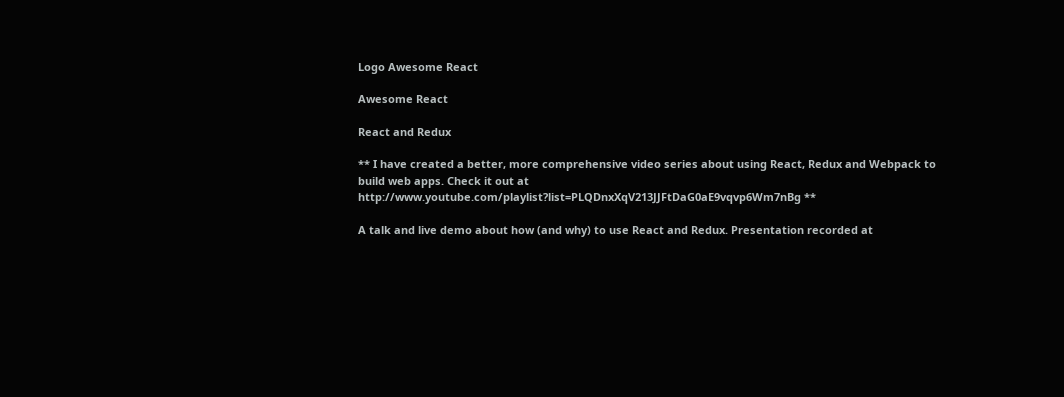Logo Awesome React

Awesome React

React and Redux

** I have created a better, more comprehensive video series about using React, Redux and Webpack to build web apps. Check it out at http://www.youtube.com/playlist?list=PLQDnxXqV213JJFtDaG0aE9vqvp6Wm7nBg **

A talk and live demo about how (and why) to use React and Redux. Presentation recorded at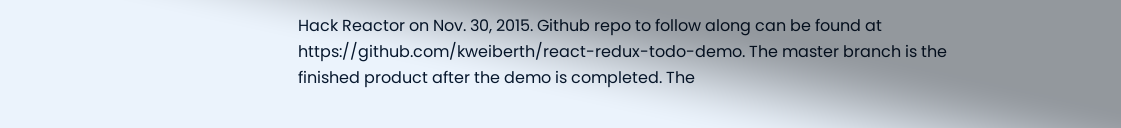Hack Reactor on Nov. 30, 2015. Github repo to follow along can be found at https://github.com/kweiberth/react-redux-todo-demo. The master branch is the finished product after the demo is completed. The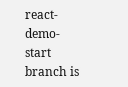react-demo-start branch is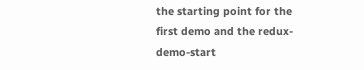the starting point for the first demo and the redux-demo-start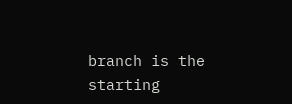branch is the starting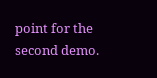point for the second demo.